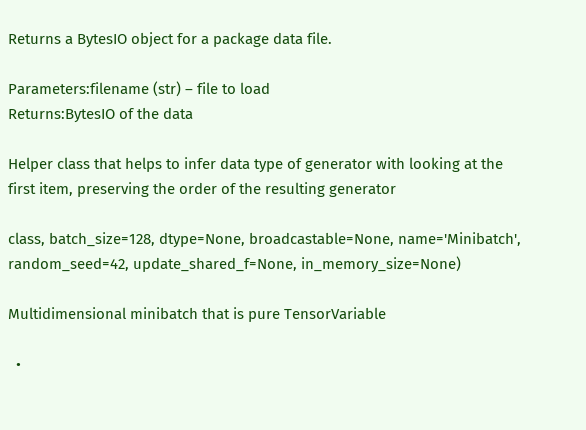Returns a BytesIO object for a package data file.

Parameters:filename (str) – file to load
Returns:BytesIO of the data

Helper class that helps to infer data type of generator with looking at the first item, preserving the order of the resulting generator

class, batch_size=128, dtype=None, broadcastable=None, name='Minibatch', random_seed=42, update_shared_f=None, in_memory_size=None)

Multidimensional minibatch that is pure TensorVariable

  •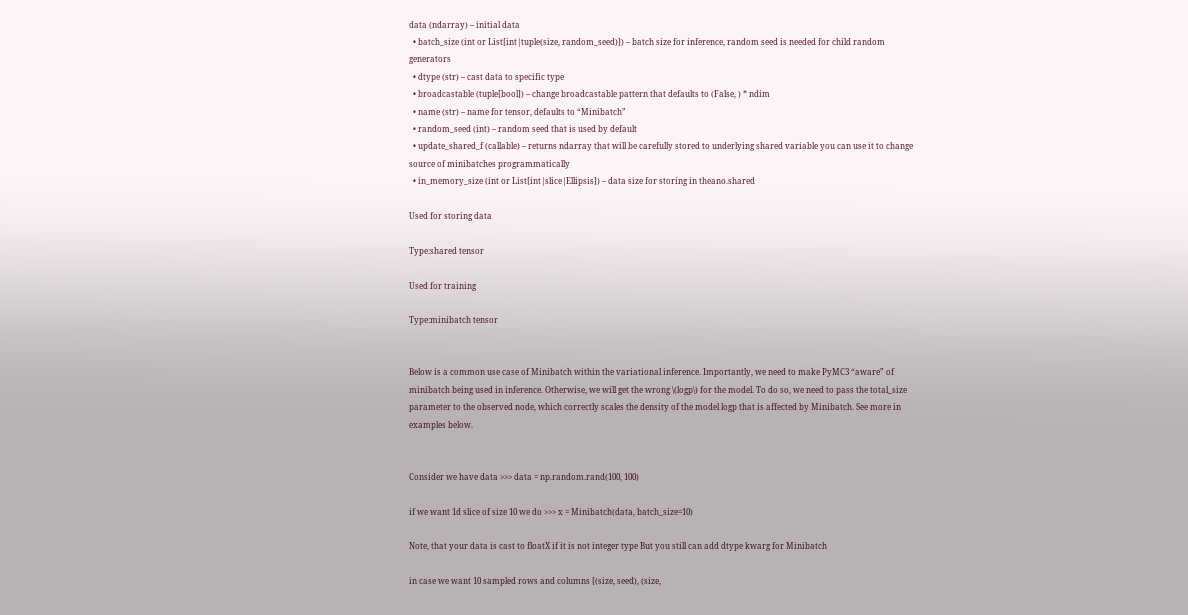data (ndarray) – initial data
  • batch_size (int or List[int|tuple(size, random_seed)]) – batch size for inference, random seed is needed for child random generators
  • dtype (str) – cast data to specific type
  • broadcastable (tuple[bool]) – change broadcastable pattern that defaults to (False, ) * ndim
  • name (str) – name for tensor, defaults to “Minibatch”
  • random_seed (int) – random seed that is used by default
  • update_shared_f (callable) – returns ndarray that will be carefully stored to underlying shared variable you can use it to change source of minibatches programmatically
  • in_memory_size (int or List[int|slice|Ellipsis]) – data size for storing in theano.shared

Used for storing data

Type:shared tensor

Used for training

Type:minibatch tensor


Below is a common use case of Minibatch within the variational inference. Importantly, we need to make PyMC3 “aware” of minibatch being used in inference. Otherwise, we will get the wrong \(logp\) for the model. To do so, we need to pass the total_size parameter to the observed node, which correctly scales the density of the model logp that is affected by Minibatch. See more in examples below.


Consider we have data >>> data = np.random.rand(100, 100)

if we want 1d slice of size 10 we do >>> x = Minibatch(data, batch_size=10)

Note, that your data is cast to floatX if it is not integer type But you still can add dtype kwarg for Minibatch

in case we want 10 sampled rows and columns [(size, seed), (size,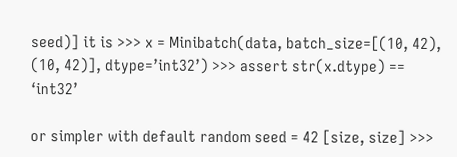seed)] it is >>> x = Minibatch(data, batch_size=[(10, 42), (10, 42)], dtype=’int32’) >>> assert str(x.dtype) == ‘int32’

or simpler with default random seed = 42 [size, size] >>>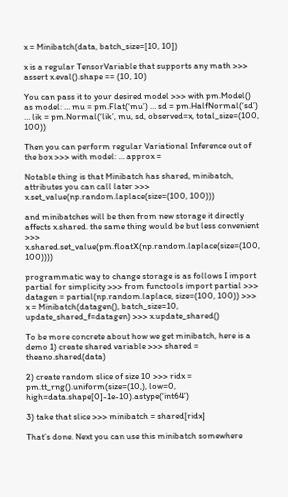x = Minibatch(data, batch_size=[10, 10])

x is a regular TensorVariable that supports any math >>> assert x.eval().shape == (10, 10)

You can pass it to your desired model >>> with pm.Model() as model: … mu = pm.Flat(‘mu’) … sd = pm.HalfNormal(‘sd’) … lik = pm.Normal(‘lik’, mu, sd, observed=x, total_size=(100, 100))

Then you can perform regular Variational Inference out of the box >>> with model: … approx =

Notable thing is that Minibatch has shared, minibatch, attributes you can call later >>> x.set_value(np.random.laplace(size=(100, 100)))

and minibatches will be then from new storage it directly affects x.shared. the same thing would be but less convenient >>> x.shared.set_value(pm.floatX(np.random.laplace(size=(100, 100))))

programmatic way to change storage is as follows I import partial for simplicity >>> from functools import partial >>> datagen = partial(np.random.laplace, size=(100, 100)) >>> x = Minibatch(datagen(), batch_size=10, update_shared_f=datagen) >>> x.update_shared()

To be more concrete about how we get minibatch, here is a demo 1) create shared variable >>> shared = theano.shared(data)

2) create random slice of size 10 >>> ridx = pm.tt_rng().uniform(size=(10,), low=0, high=data.shape[0]-1e-10).astype(‘int64’)

3) take that slice >>> minibatch = shared[ridx]

That’s done. Next you can use this minibatch somewhere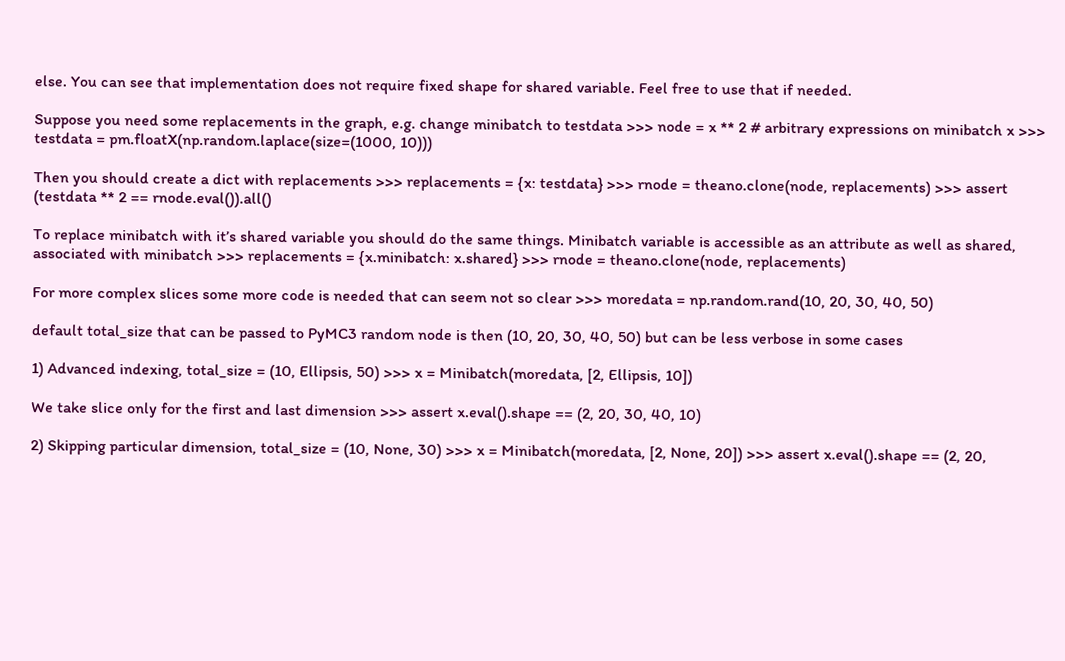else. You can see that implementation does not require fixed shape for shared variable. Feel free to use that if needed.

Suppose you need some replacements in the graph, e.g. change minibatch to testdata >>> node = x ** 2 # arbitrary expressions on minibatch x >>> testdata = pm.floatX(np.random.laplace(size=(1000, 10)))

Then you should create a dict with replacements >>> replacements = {x: testdata} >>> rnode = theano.clone(node, replacements) >>> assert (testdata ** 2 == rnode.eval()).all()

To replace minibatch with it’s shared variable you should do the same things. Minibatch variable is accessible as an attribute as well as shared, associated with minibatch >>> replacements = {x.minibatch: x.shared} >>> rnode = theano.clone(node, replacements)

For more complex slices some more code is needed that can seem not so clear >>> moredata = np.random.rand(10, 20, 30, 40, 50)

default total_size that can be passed to PyMC3 random node is then (10, 20, 30, 40, 50) but can be less verbose in some cases

1) Advanced indexing, total_size = (10, Ellipsis, 50) >>> x = Minibatch(moredata, [2, Ellipsis, 10])

We take slice only for the first and last dimension >>> assert x.eval().shape == (2, 20, 30, 40, 10)

2) Skipping particular dimension, total_size = (10, None, 30) >>> x = Minibatch(moredata, [2, None, 20]) >>> assert x.eval().shape == (2, 20,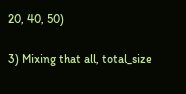20, 40, 50)

3) Mixing that all, total_size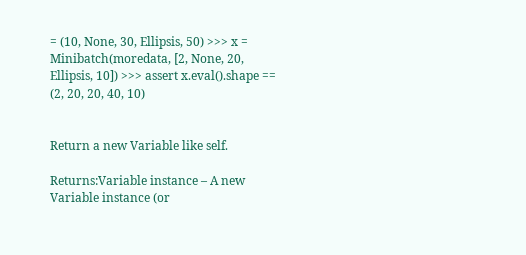= (10, None, 30, Ellipsis, 50) >>> x = Minibatch(moredata, [2, None, 20, Ellipsis, 10]) >>> assert x.eval().shape == (2, 20, 20, 40, 10)


Return a new Variable like self.

Returns:Variable instance – A new Variable instance (or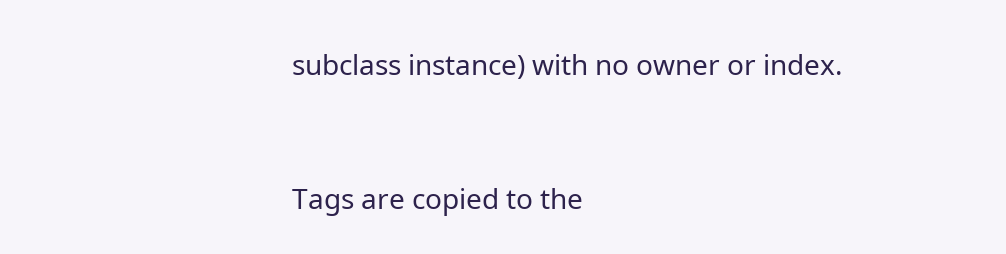subclass instance) with no owner or index.


Tags are copied to the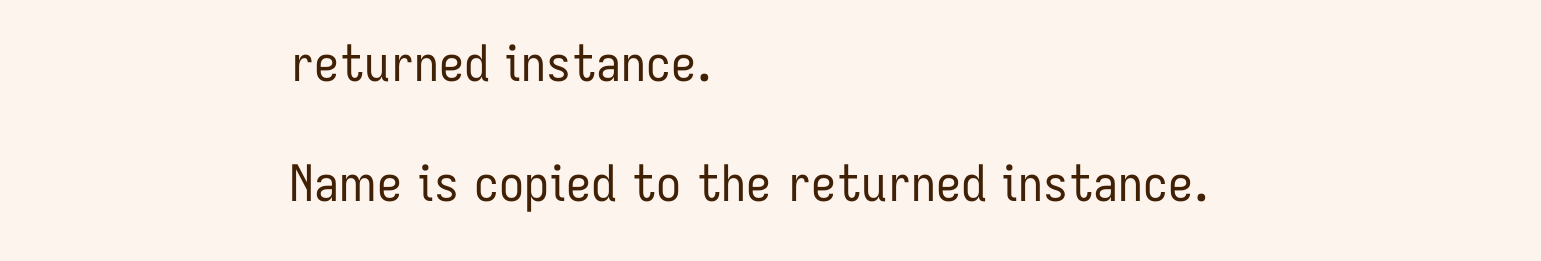returned instance.

Name is copied to the returned instance.